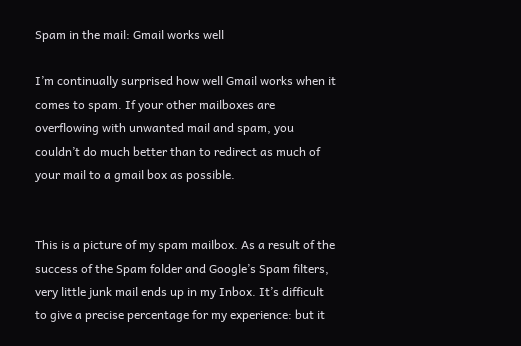Spam in the mail: Gmail works well

I’m continually surprised how well Gmail works when it comes to spam. If your other mailboxes are overflowing with unwanted mail and spam, you couldn’t do much better than to redirect as much of your mail to a gmail box as possible.


This is a picture of my spam mailbox. As a result of the success of the Spam folder and Google’s Spam filters, very little junk mail ends up in my Inbox. It’s difficult to give a precise percentage for my experience: but it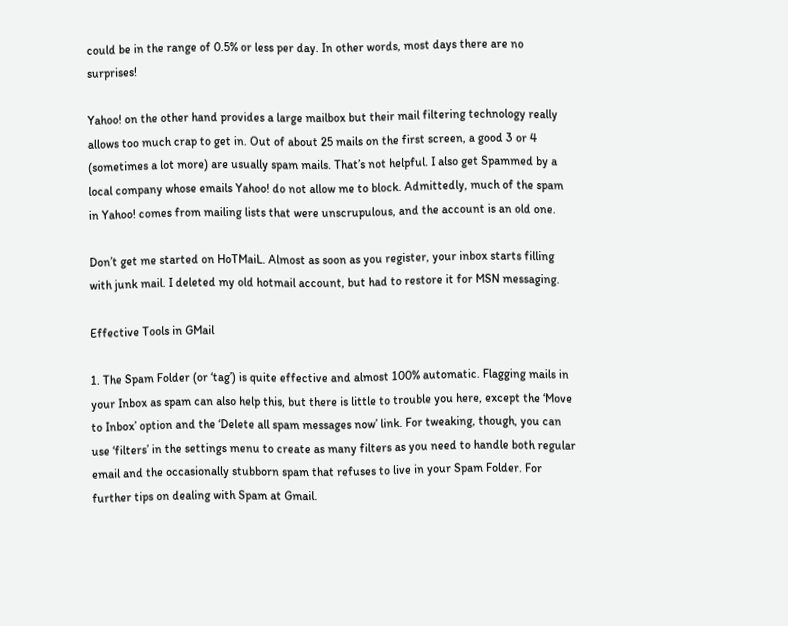could be in the range of 0.5% or less per day. In other words, most days there are no surprises!

Yahoo! on the other hand provides a large mailbox but their mail filtering technology really allows too much crap to get in. Out of about 25 mails on the first screen, a good 3 or 4 (sometimes a lot more) are usually spam mails. That’s not helpful. I also get Spammed by a local company whose emails Yahoo! do not allow me to block. Admittedly, much of the spam in Yahoo! comes from mailing lists that were unscrupulous, and the account is an old one.

Don’t get me started on HoTMaiL. Almost as soon as you register, your inbox starts filling with junk mail. I deleted my old hotmail account, but had to restore it for MSN messaging.

Effective Tools in GMail

1. The Spam Folder (or ‘tag’) is quite effective and almost 100% automatic. Flagging mails in your Inbox as spam can also help this, but there is little to trouble you here, except the ‘Move to Inbox’ option and the ‘Delete all spam messages now’ link. For tweaking, though, you can use ‘filters’ in the settings menu to create as many filters as you need to handle both regular email and the occasionally stubborn spam that refuses to live in your Spam Folder. For further tips on dealing with Spam at Gmail.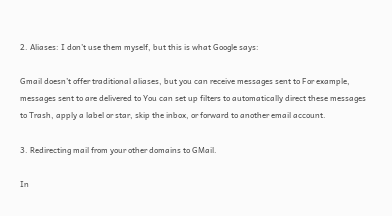2. Aliases: I don’t use them myself, but this is what Google says:

Gmail doesn’t offer traditional aliases, but you can receive messages sent to For example, messages sent to are delivered to You can set up filters to automatically direct these messages to Trash, apply a label or star, skip the inbox, or forward to another email account.

3. Redirecting mail from your other domains to GMail.

In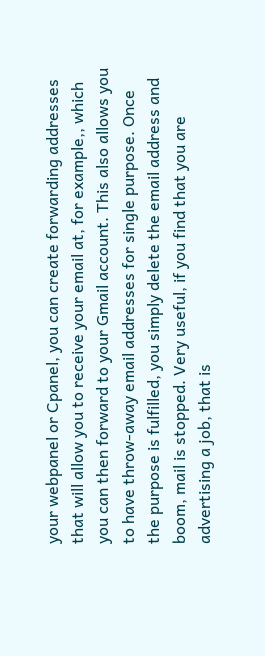your webpanel or Cpanel, you can create forwarding addresses that will allow you to receive your email at, for example,, which you can then forward to your Gmail account. This also allows you to have throw-away email addresses for single purpose. Once the purpose is fulfilled, you simply delete the email address and boom, mail is stopped. Very useful, if you find that you are advertising a job, that is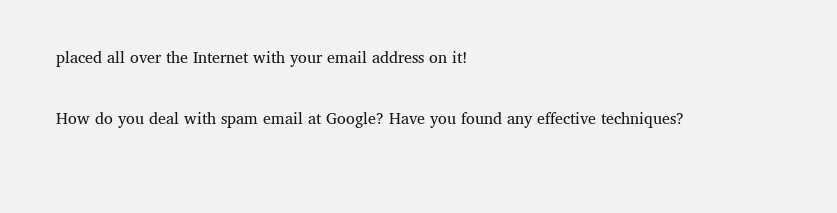placed all over the Internet with your email address on it!

How do you deal with spam email at Google? Have you found any effective techniques?